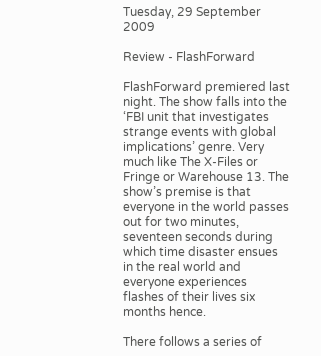Tuesday, 29 September 2009

Review - FlashForward

FlashForward premiered last night. The show falls into the ‘FBI unit that investigates strange events with global implications’ genre. Very much like The X-Files or Fringe or Warehouse 13. The show’s premise is that everyone in the world passes out for two minutes, seventeen seconds during which time disaster ensues in the real world and everyone experiences flashes of their lives six months hence.

There follows a series of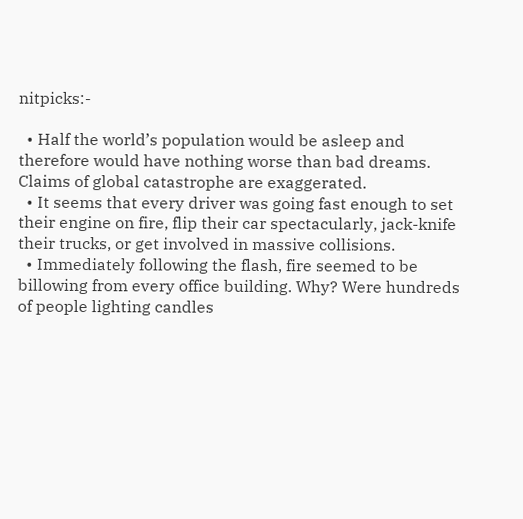nitpicks:-

  • Half the world’s population would be asleep and therefore would have nothing worse than bad dreams. Claims of global catastrophe are exaggerated.
  • It seems that every driver was going fast enough to set their engine on fire, flip their car spectacularly, jack-knife their trucks, or get involved in massive collisions.
  • Immediately following the flash, fire seemed to be billowing from every office building. Why? Were hundreds of people lighting candles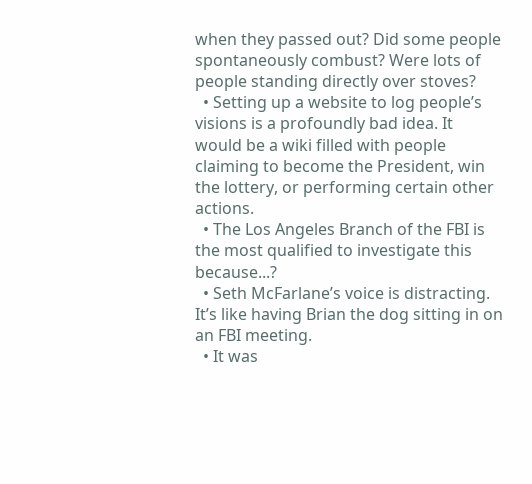when they passed out? Did some people spontaneously combust? Were lots of people standing directly over stoves?
  • Setting up a website to log people’s visions is a profoundly bad idea. It would be a wiki filled with people claiming to become the President, win the lottery, or performing certain other actions.
  • The Los Angeles Branch of the FBI is the most qualified to investigate this because...?
  • Seth McFarlane’s voice is distracting. It’s like having Brian the dog sitting in on an FBI meeting.
  • It was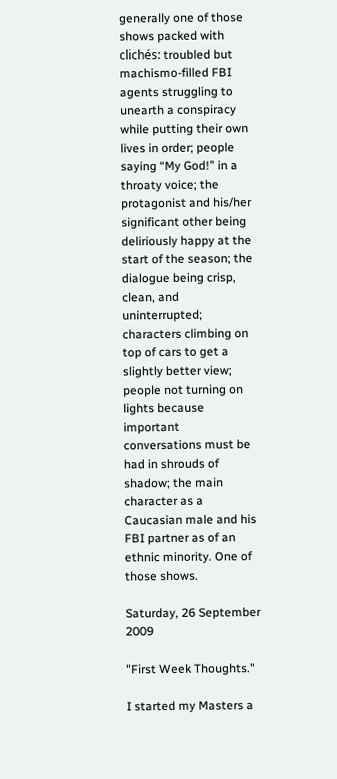generally one of those shows packed with clichés: troubled but machismo-filled FBI agents struggling to unearth a conspiracy while putting their own lives in order; people saying “My God!” in a throaty voice; the protagonist and his/her significant other being deliriously happy at the start of the season; the dialogue being crisp, clean, and uninterrupted; characters climbing on top of cars to get a slightly better view; people not turning on lights because important conversations must be had in shrouds of shadow; the main character as a Caucasian male and his FBI partner as of an ethnic minority. One of those shows.

Saturday, 26 September 2009

"First Week Thoughts."

I started my Masters a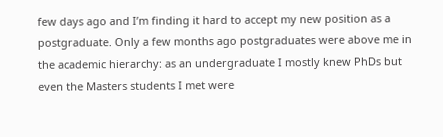few days ago and I’m finding it hard to accept my new position as a postgraduate. Only a few months ago postgraduates were above me in the academic hierarchy: as an undergraduate I mostly knew PhDs but even the Masters students I met were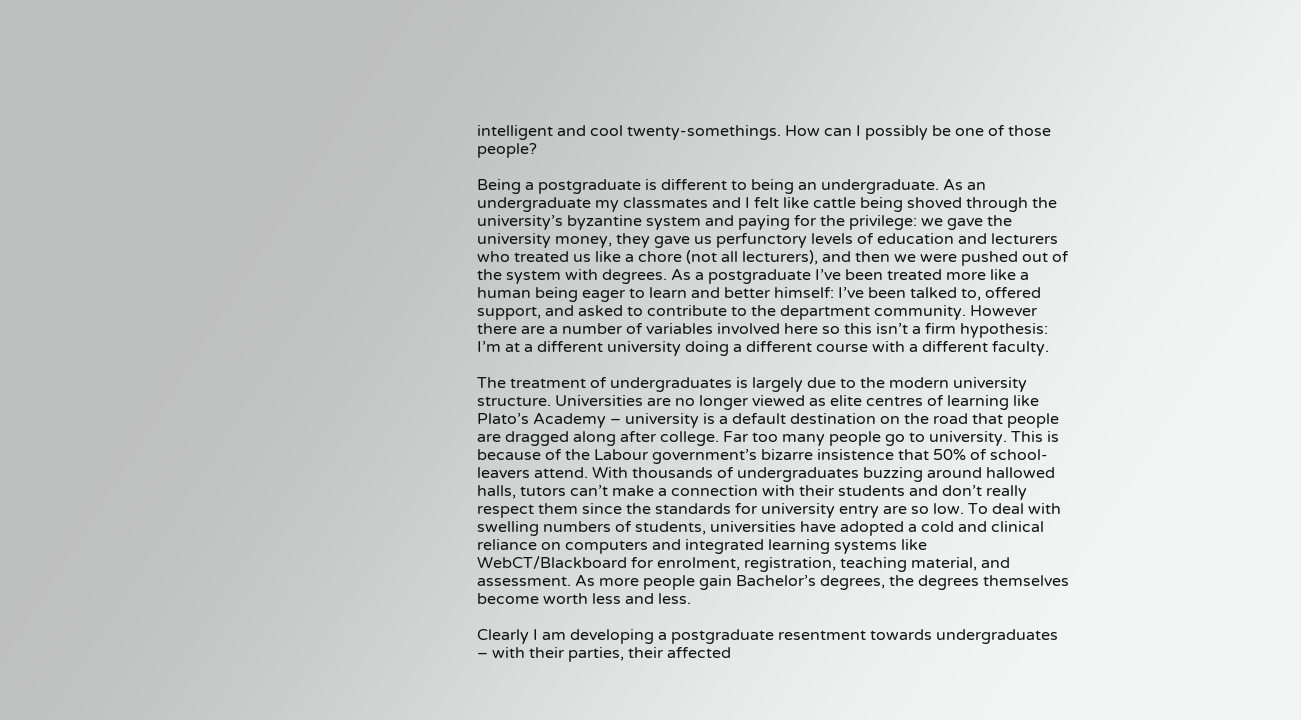intelligent and cool twenty-somethings. How can I possibly be one of those people?

Being a postgraduate is different to being an undergraduate. As an undergraduate my classmates and I felt like cattle being shoved through the university’s byzantine system and paying for the privilege: we gave the university money, they gave us perfunctory levels of education and lecturers who treated us like a chore (not all lecturers), and then we were pushed out of the system with degrees. As a postgraduate I’ve been treated more like a human being eager to learn and better himself: I’ve been talked to, offered support, and asked to contribute to the department community. However there are a number of variables involved here so this isn’t a firm hypothesis: I’m at a different university doing a different course with a different faculty.

The treatment of undergraduates is largely due to the modern university structure. Universities are no longer viewed as elite centres of learning like Plato’s Academy – university is a default destination on the road that people are dragged along after college. Far too many people go to university. This is because of the Labour government’s bizarre insistence that 50% of school-leavers attend. With thousands of undergraduates buzzing around hallowed halls, tutors can’t make a connection with their students and don’t really respect them since the standards for university entry are so low. To deal with swelling numbers of students, universities have adopted a cold and clinical reliance on computers and integrated learning systems like WebCT/Blackboard for enrolment, registration, teaching material, and assessment. As more people gain Bachelor’s degrees, the degrees themselves become worth less and less.

Clearly I am developing a postgraduate resentment towards undergraduates – with their parties, their affected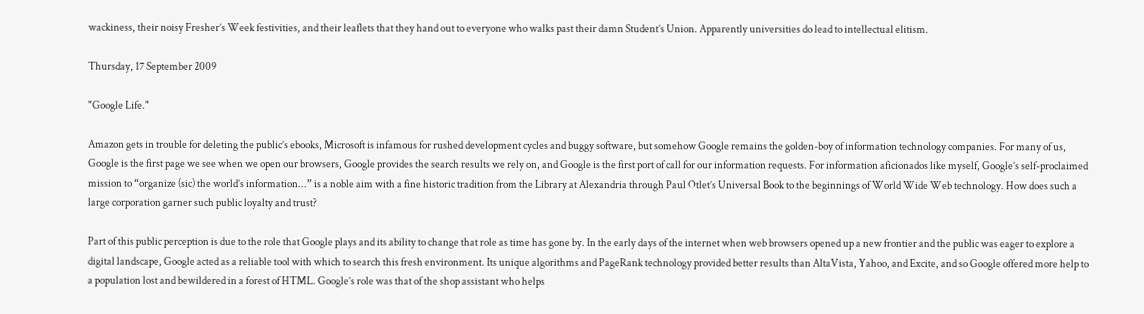wackiness, their noisy Fresher’s Week festivities, and their leaflets that they hand out to everyone who walks past their damn Student’s Union. Apparently universities do lead to intellectual elitism.

Thursday, 17 September 2009

"Google Life."

Amazon gets in trouble for deleting the public’s ebooks, Microsoft is infamous for rushed development cycles and buggy software, but somehow Google remains the golden-boy of information technology companies. For many of us, Google is the first page we see when we open our browsers, Google provides the search results we rely on, and Google is the first port of call for our information requests. For information aficionados like myself, Google’s self-proclaimed mission to “organize (sic) the world’s information...” is a noble aim with a fine historic tradition from the Library at Alexandria through Paul Otlet’s Universal Book to the beginnings of World Wide Web technology. How does such a large corporation garner such public loyalty and trust?

Part of this public perception is due to the role that Google plays and its ability to change that role as time has gone by. In the early days of the internet when web browsers opened up a new frontier and the public was eager to explore a digital landscape, Google acted as a reliable tool with which to search this fresh environment. Its unique algorithms and PageRank technology provided better results than AltaVista, Yahoo, and Excite, and so Google offered more help to a population lost and bewildered in a forest of HTML. Google’s role was that of the shop assistant who helps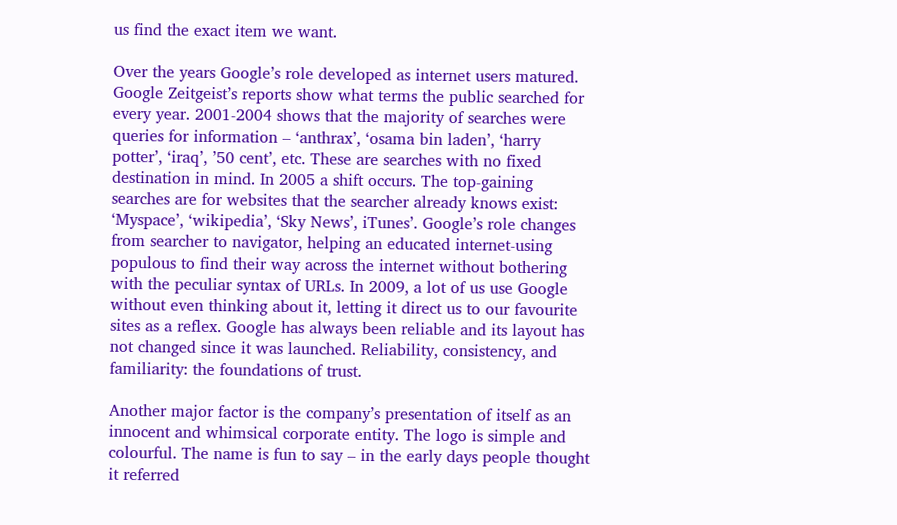us find the exact item we want.

Over the years Google’s role developed as internet users matured. Google Zeitgeist’s reports show what terms the public searched for every year. 2001-2004 shows that the majority of searches were queries for information – ‘anthrax’, ‘osama bin laden’, ‘harry potter’, ‘iraq’, ’50 cent’, etc. These are searches with no fixed destination in mind. In 2005 a shift occurs. The top-gaining searches are for websites that the searcher already knows exist: ‘Myspace’, ‘wikipedia’, ‘Sky News’, iTunes’. Google’s role changes from searcher to navigator, helping an educated internet-using populous to find their way across the internet without bothering with the peculiar syntax of URLs. In 2009, a lot of us use Google without even thinking about it, letting it direct us to our favourite sites as a reflex. Google has always been reliable and its layout has not changed since it was launched. Reliability, consistency, and familiarity: the foundations of trust.

Another major factor is the company’s presentation of itself as an innocent and whimsical corporate entity. The logo is simple and colourful. The name is fun to say – in the early days people thought it referred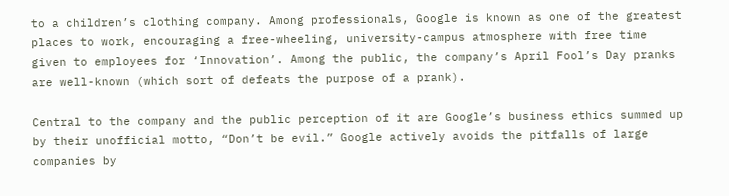to a children’s clothing company. Among professionals, Google is known as one of the greatest places to work, encouraging a free-wheeling, university-campus atmosphere with free time given to employees for ‘Innovation’. Among the public, the company’s April Fool’s Day pranks are well-known (which sort of defeats the purpose of a prank).

Central to the company and the public perception of it are Google’s business ethics summed up by their unofficial motto, “Don’t be evil.” Google actively avoids the pitfalls of large companies by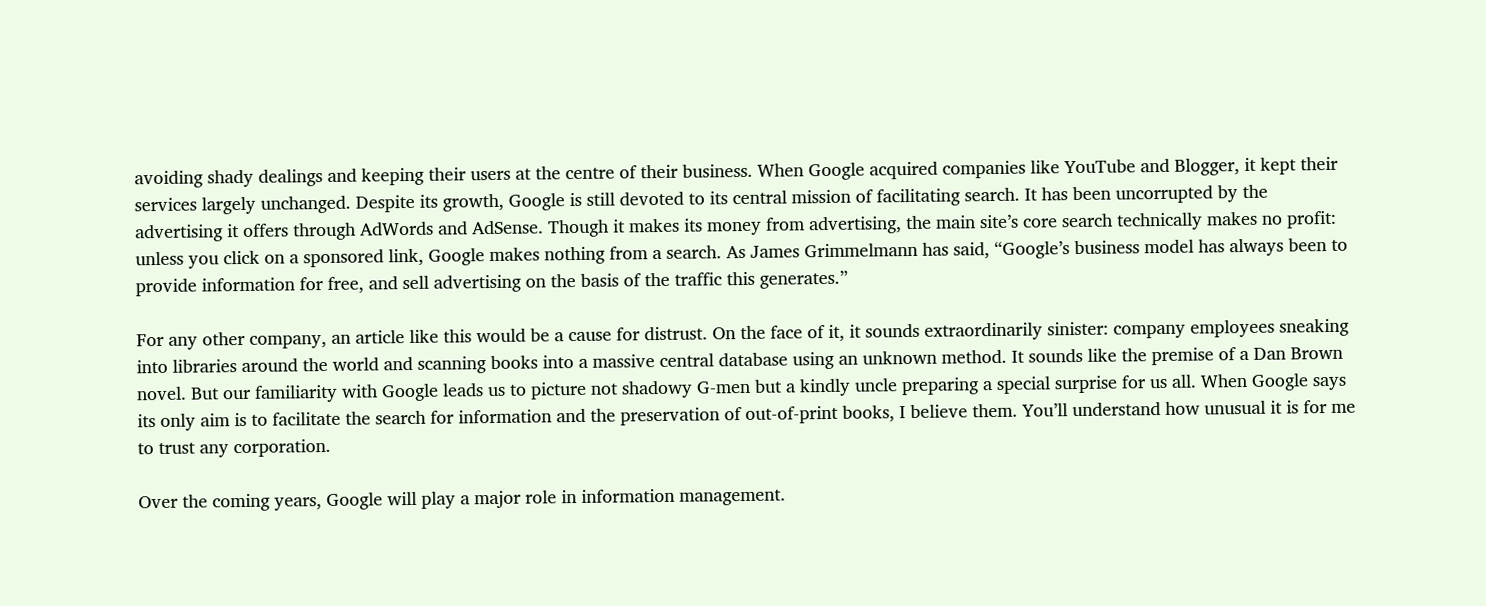avoiding shady dealings and keeping their users at the centre of their business. When Google acquired companies like YouTube and Blogger, it kept their services largely unchanged. Despite its growth, Google is still devoted to its central mission of facilitating search. It has been uncorrupted by the advertising it offers through AdWords and AdSense. Though it makes its money from advertising, the main site’s core search technically makes no profit: unless you click on a sponsored link, Google makes nothing from a search. As James Grimmelmann has said, “Google’s business model has always been to provide information for free, and sell advertising on the basis of the traffic this generates.”

For any other company, an article like this would be a cause for distrust. On the face of it, it sounds extraordinarily sinister: company employees sneaking into libraries around the world and scanning books into a massive central database using an unknown method. It sounds like the premise of a Dan Brown novel. But our familiarity with Google leads us to picture not shadowy G-men but a kindly uncle preparing a special surprise for us all. When Google says its only aim is to facilitate the search for information and the preservation of out-of-print books, I believe them. You’ll understand how unusual it is for me to trust any corporation.

Over the coming years, Google will play a major role in information management.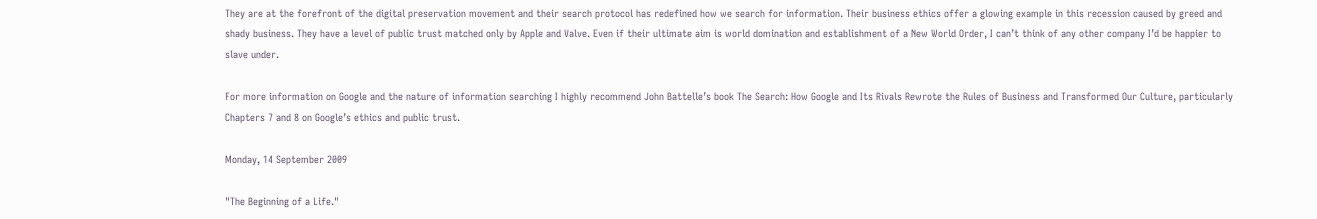They are at the forefront of the digital preservation movement and their search protocol has redefined how we search for information. Their business ethics offer a glowing example in this recession caused by greed and shady business. They have a level of public trust matched only by Apple and Valve. Even if their ultimate aim is world domination and establishment of a New World Order, I can’t think of any other company I’d be happier to slave under.

For more information on Google and the nature of information searching I highly recommend John Battelle’s book The Search: How Google and Its Rivals Rewrote the Rules of Business and Transformed Our Culture, particularly Chapters 7 and 8 on Google’s ethics and public trust.

Monday, 14 September 2009

"The Beginning of a Life."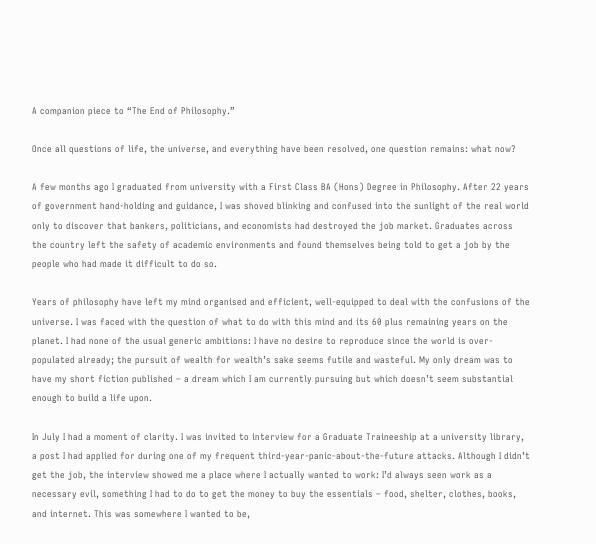A companion piece to “The End of Philosophy.”

Once all questions of life, the universe, and everything have been resolved, one question remains: what now?

A few months ago I graduated from university with a First Class BA (Hons) Degree in Philosophy. After 22 years of government hand-holding and guidance, I was shoved blinking and confused into the sunlight of the real world only to discover that bankers, politicians, and economists had destroyed the job market. Graduates across the country left the safety of academic environments and found themselves being told to get a job by the people who had made it difficult to do so.

Years of philosophy have left my mind organised and efficient, well-equipped to deal with the confusions of the universe. I was faced with the question of what to do with this mind and its 60 plus remaining years on the planet. I had none of the usual generic ambitions: I have no desire to reproduce since the world is over-populated already; the pursuit of wealth for wealth’s sake seems futile and wasteful. My only dream was to have my short fiction published – a dream which I am currently pursuing but which doesn’t seem substantial enough to build a life upon.

In July I had a moment of clarity. I was invited to interview for a Graduate Traineeship at a university library, a post I had applied for during one of my frequent third-year-panic-about-the-future attacks. Although I didn’t get the job, the interview showed me a place where I actually wanted to work: I’d always seen work as a necessary evil, something I had to do to get the money to buy the essentials – food, shelter, clothes, books, and internet. This was somewhere I wanted to be,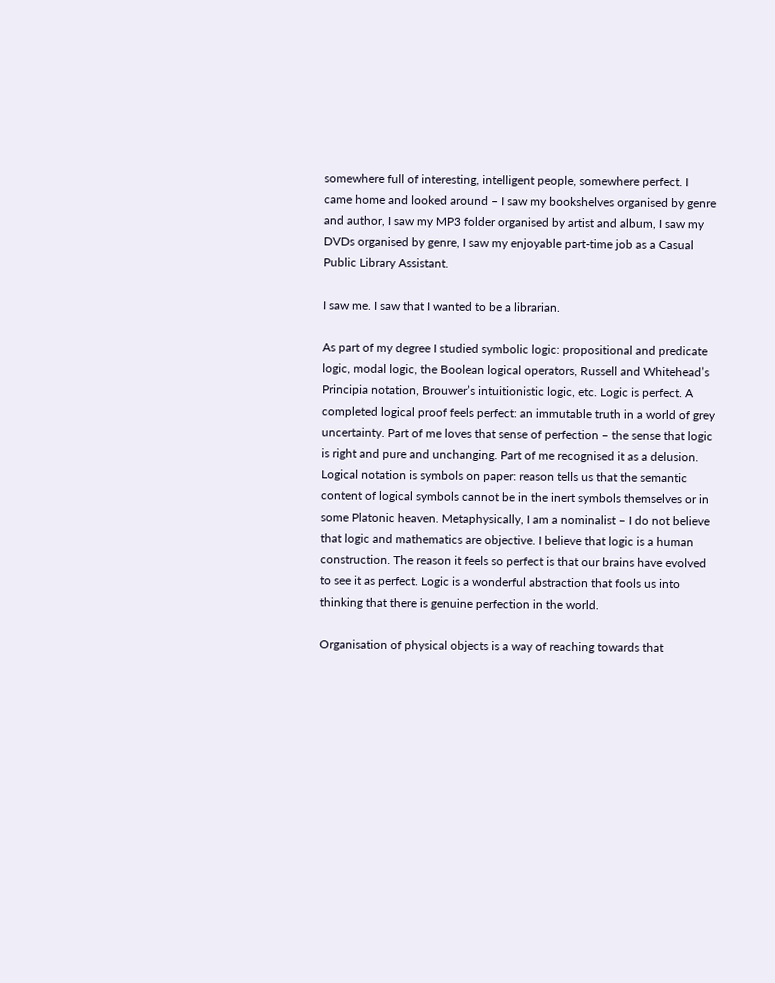somewhere full of interesting, intelligent people, somewhere perfect. I came home and looked around – I saw my bookshelves organised by genre and author, I saw my MP3 folder organised by artist and album, I saw my DVDs organised by genre, I saw my enjoyable part-time job as a Casual Public Library Assistant.

I saw me. I saw that I wanted to be a librarian.

As part of my degree I studied symbolic logic: propositional and predicate logic, modal logic, the Boolean logical operators, Russell and Whitehead’s Principia notation, Brouwer’s intuitionistic logic, etc. Logic is perfect. A completed logical proof feels perfect: an immutable truth in a world of grey uncertainty. Part of me loves that sense of perfection – the sense that logic is right and pure and unchanging. Part of me recognised it as a delusion. Logical notation is symbols on paper: reason tells us that the semantic content of logical symbols cannot be in the inert symbols themselves or in some Platonic heaven. Metaphysically, I am a nominalist – I do not believe that logic and mathematics are objective. I believe that logic is a human construction. The reason it feels so perfect is that our brains have evolved to see it as perfect. Logic is a wonderful abstraction that fools us into thinking that there is genuine perfection in the world.

Organisation of physical objects is a way of reaching towards that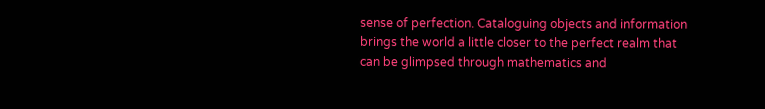sense of perfection. Cataloguing objects and information brings the world a little closer to the perfect realm that can be glimpsed through mathematics and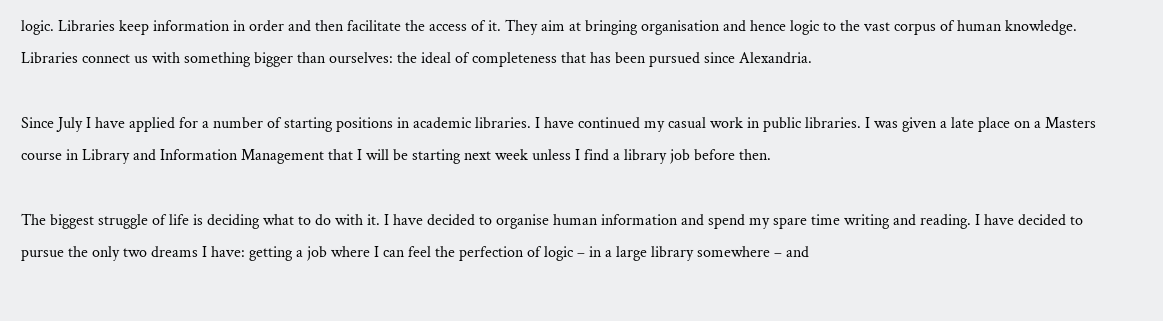logic. Libraries keep information in order and then facilitate the access of it. They aim at bringing organisation and hence logic to the vast corpus of human knowledge. Libraries connect us with something bigger than ourselves: the ideal of completeness that has been pursued since Alexandria.

Since July I have applied for a number of starting positions in academic libraries. I have continued my casual work in public libraries. I was given a late place on a Masters course in Library and Information Management that I will be starting next week unless I find a library job before then.

The biggest struggle of life is deciding what to do with it. I have decided to organise human information and spend my spare time writing and reading. I have decided to pursue the only two dreams I have: getting a job where I can feel the perfection of logic – in a large library somewhere – and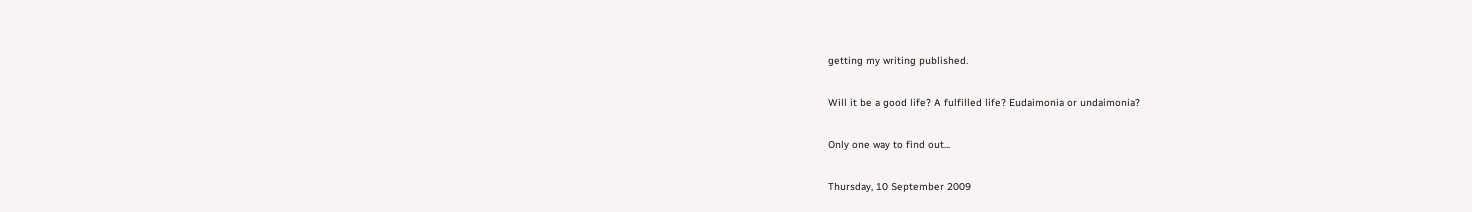getting my writing published.

Will it be a good life? A fulfilled life? Eudaimonia or undaimonia?

Only one way to find out...

Thursday, 10 September 2009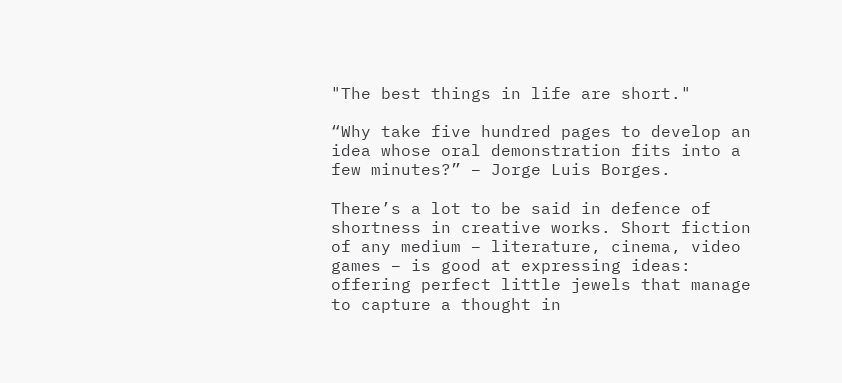"The best things in life are short."

“Why take five hundred pages to develop an idea whose oral demonstration fits into a few minutes?” – Jorge Luis Borges.

There’s a lot to be said in defence of shortness in creative works. Short fiction of any medium – literature, cinema, video games – is good at expressing ideas: offering perfect little jewels that manage to capture a thought in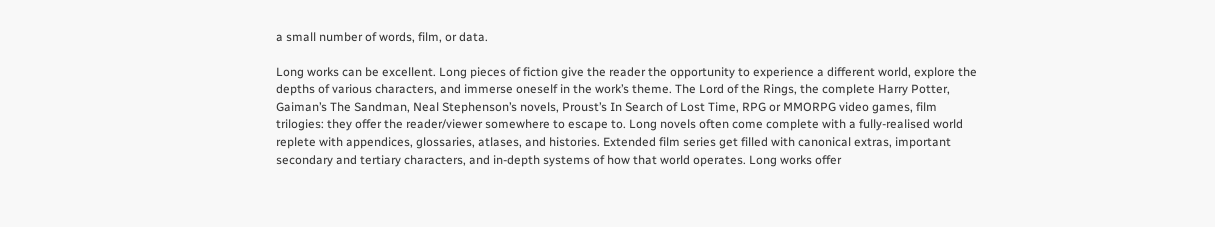a small number of words, film, or data.

Long works can be excellent. Long pieces of fiction give the reader the opportunity to experience a different world, explore the depths of various characters, and immerse oneself in the work’s theme. The Lord of the Rings, the complete Harry Potter, Gaiman’s The Sandman, Neal Stephenson’s novels, Proust’s In Search of Lost Time, RPG or MMORPG video games, film trilogies: they offer the reader/viewer somewhere to escape to. Long novels often come complete with a fully-realised world replete with appendices, glossaries, atlases, and histories. Extended film series get filled with canonical extras, important secondary and tertiary characters, and in-depth systems of how that world operates. Long works offer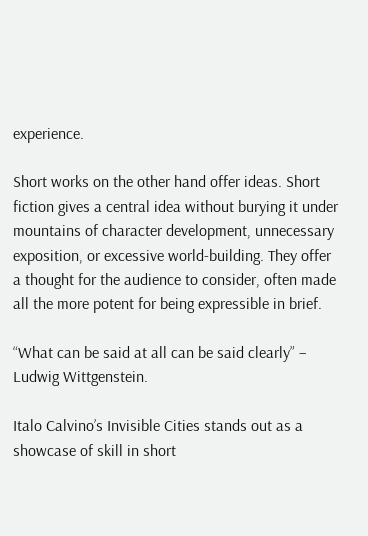experience.

Short works on the other hand offer ideas. Short fiction gives a central idea without burying it under mountains of character development, unnecessary exposition, or excessive world-building. They offer a thought for the audience to consider, often made all the more potent for being expressible in brief.

“What can be said at all can be said clearly” – Ludwig Wittgenstein.

Italo Calvino’s Invisible Cities stands out as a showcase of skill in short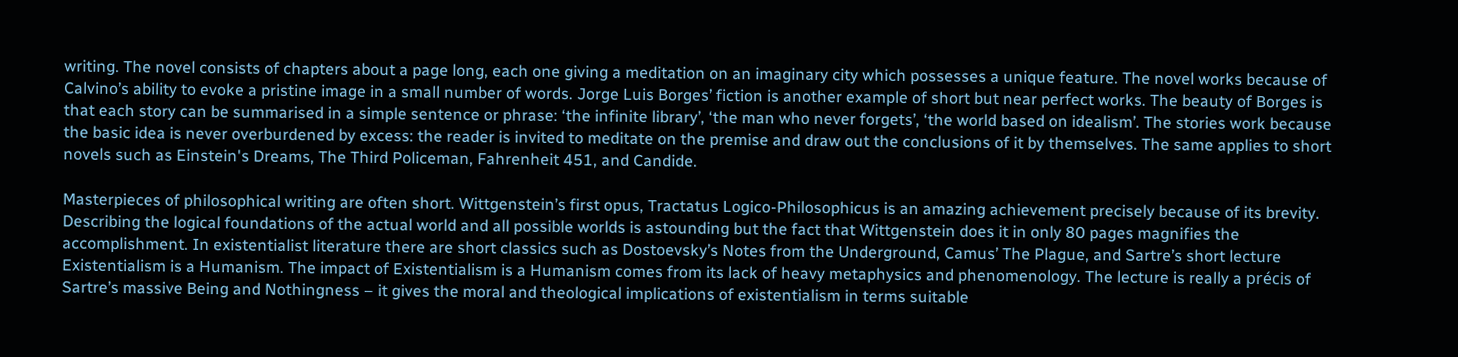writing. The novel consists of chapters about a page long, each one giving a meditation on an imaginary city which possesses a unique feature. The novel works because of Calvino’s ability to evoke a pristine image in a small number of words. Jorge Luis Borges’ fiction is another example of short but near perfect works. The beauty of Borges is that each story can be summarised in a simple sentence or phrase: ‘the infinite library’, ‘the man who never forgets’, ‘the world based on idealism’. The stories work because the basic idea is never overburdened by excess: the reader is invited to meditate on the premise and draw out the conclusions of it by themselves. The same applies to short novels such as Einstein's Dreams, The Third Policeman, Fahrenheit 451, and Candide.

Masterpieces of philosophical writing are often short. Wittgenstein’s first opus, Tractatus Logico-Philosophicus is an amazing achievement precisely because of its brevity. Describing the logical foundations of the actual world and all possible worlds is astounding but the fact that Wittgenstein does it in only 80 pages magnifies the accomplishment. In existentialist literature there are short classics such as Dostoevsky’s Notes from the Underground, Camus’ The Plague, and Sartre’s short lecture Existentialism is a Humanism. The impact of Existentialism is a Humanism comes from its lack of heavy metaphysics and phenomenology. The lecture is really a précis of Sartre’s massive Being and Nothingness – it gives the moral and theological implications of existentialism in terms suitable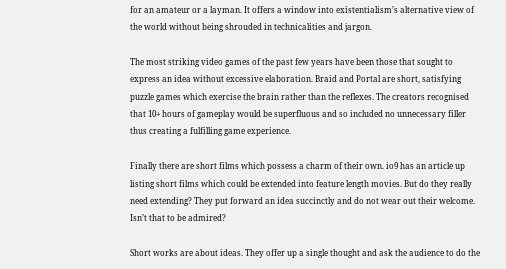for an amateur or a layman. It offers a window into existentialism’s alternative view of the world without being shrouded in technicalities and jargon.

The most striking video games of the past few years have been those that sought to express an idea without excessive elaboration. Braid and Portal are short, satisfying puzzle games which exercise the brain rather than the reflexes. The creators recognised that 10+ hours of gameplay would be superfluous and so included no unnecessary filler thus creating a fulfilling game experience.

Finally there are short films which possess a charm of their own. io9 has an article up listing short films which could be extended into feature length movies. But do they really need extending? They put forward an idea succinctly and do not wear out their welcome. Isn’t that to be admired?

Short works are about ideas. They offer up a single thought and ask the audience to do the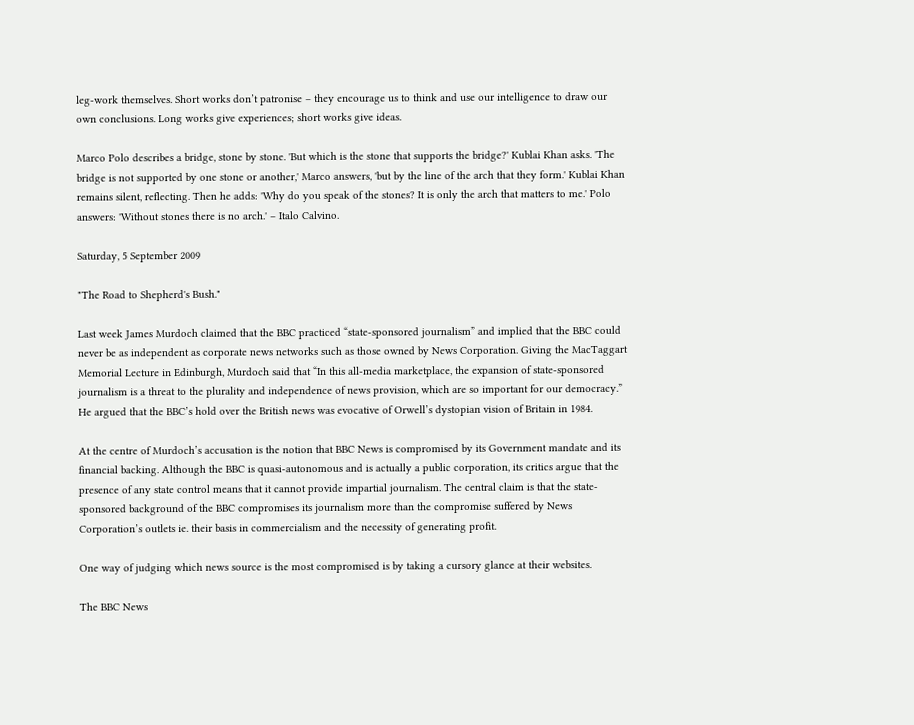leg-work themselves. Short works don’t patronise – they encourage us to think and use our intelligence to draw our own conclusions. Long works give experiences; short works give ideas.

Marco Polo describes a bridge, stone by stone. 'But which is the stone that supports the bridge?' Kublai Khan asks. 'The bridge is not supported by one stone or another,' Marco answers, 'but by the line of the arch that they form.' Kublai Khan remains silent, reflecting. Then he adds: 'Why do you speak of the stones? It is only the arch that matters to me.' Polo answers: 'Without stones there is no arch.' – Italo Calvino.

Saturday, 5 September 2009

"The Road to Shepherd's Bush."

Last week James Murdoch claimed that the BBC practiced “state-sponsored journalism” and implied that the BBC could never be as independent as corporate news networks such as those owned by News Corporation. Giving the MacTaggart Memorial Lecture in Edinburgh, Murdoch said that “In this all-media marketplace, the expansion of state-sponsored journalism is a threat to the plurality and independence of news provision, which are so important for our democracy.” He argued that the BBC’s hold over the British news was evocative of Orwell’s dystopian vision of Britain in 1984.

At the centre of Murdoch’s accusation is the notion that BBC News is compromised by its Government mandate and its financial backing. Although the BBC is quasi-autonomous and is actually a public corporation, its critics argue that the presence of any state control means that it cannot provide impartial journalism. The central claim is that the state-sponsored background of the BBC compromises its journalism more than the compromise suffered by News Corporation’s outlets ie. their basis in commercialism and the necessity of generating profit.

One way of judging which news source is the most compromised is by taking a cursory glance at their websites.

The BBC News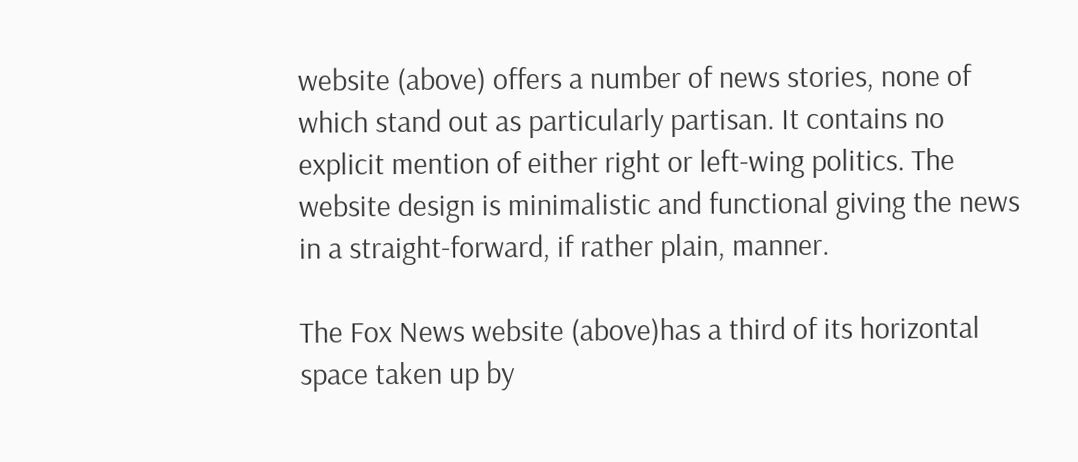website (above) offers a number of news stories, none of which stand out as particularly partisan. It contains no explicit mention of either right or left-wing politics. The website design is minimalistic and functional giving the news in a straight-forward, if rather plain, manner.

The Fox News website (above)has a third of its horizontal space taken up by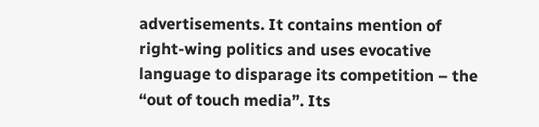advertisements. It contains mention of right-wing politics and uses evocative language to disparage its competition – the “out of touch media”. Its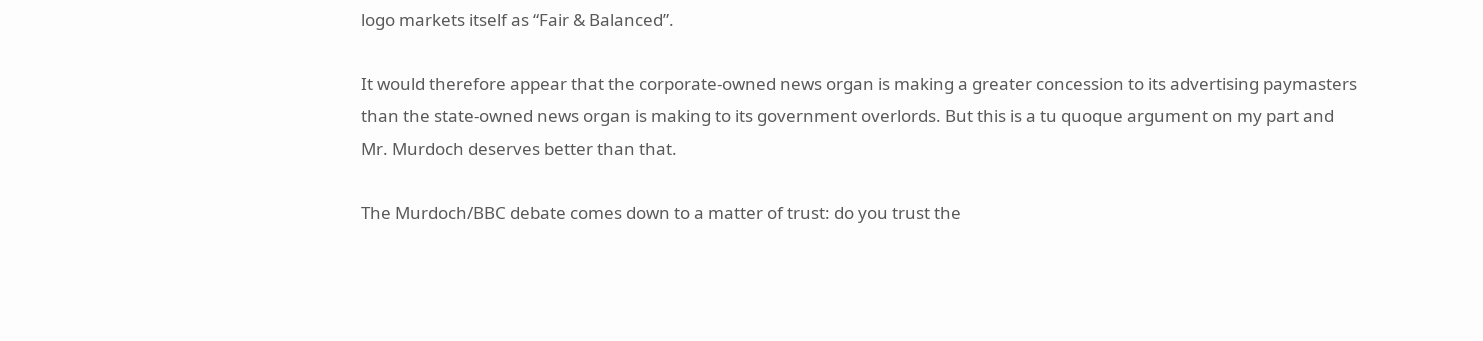logo markets itself as “Fair & Balanced”.

It would therefore appear that the corporate-owned news organ is making a greater concession to its advertising paymasters than the state-owned news organ is making to its government overlords. But this is a tu quoque argument on my part and Mr. Murdoch deserves better than that.

The Murdoch/BBC debate comes down to a matter of trust: do you trust the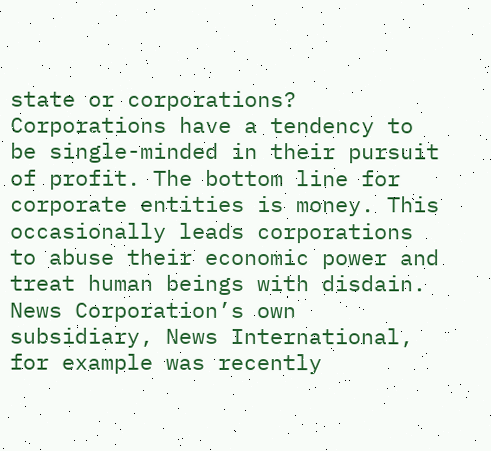state or corporations? Corporations have a tendency to be single-minded in their pursuit of profit. The bottom line for corporate entities is money. This occasionally leads corporations to abuse their economic power and treat human beings with disdain. News Corporation’s own subsidiary, News International, for example was recently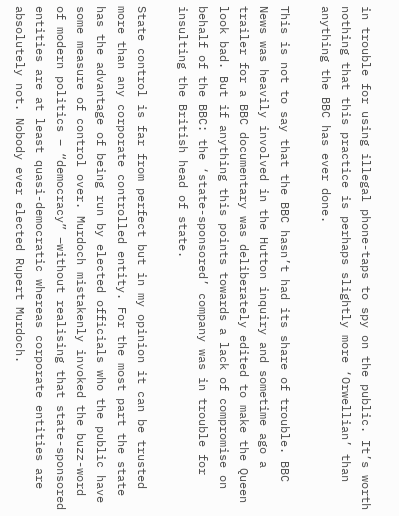in trouble for using illegal phone-taps to spy on the public. It’s worth nothing that this practice is perhaps slightly more ‘Orwellian’ than anything the BBC has ever done.

This is not to say that the BBC hasn’t had its share of trouble. BBC News was heavily involved in the Hutton inquiry and sometime ago a trailer for a BBC documentary was deliberately edited to make the Queen look bad. But if anything this points towards a lack of compromise on behalf of the BBC: the ‘state-sponsored’ company was in trouble for insulting the British head of state.

State control is far from perfect but in my opinion it can be trusted more than any corporate controlled entity. For the most part the state has the advantage of being run by elected officials who the public have some measure of control over. Murdoch mistakenly invoked the buzz-word of modern politics – “democracy” –without realising that state-sponsored entities are at least quasi-democratic whereas corporate entities are absolutely not. Nobody ever elected Rupert Murdoch.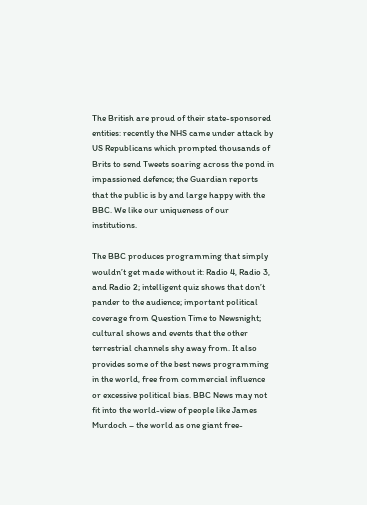The British are proud of their state-sponsored entities: recently the NHS came under attack by US Republicans which prompted thousands of Brits to send Tweets soaring across the pond in impassioned defence; the Guardian reports that the public is by and large happy with the BBC. We like our uniqueness of our institutions.

The BBC produces programming that simply wouldn’t get made without it: Radio 4, Radio 3, and Radio 2; intelligent quiz shows that don’t pander to the audience; important political coverage from Question Time to Newsnight; cultural shows and events that the other terrestrial channels shy away from. It also provides some of the best news programming in the world, free from commercial influence or excessive political bias. BBC News may not fit into the world-view of people like James Murdoch – the world as one giant free-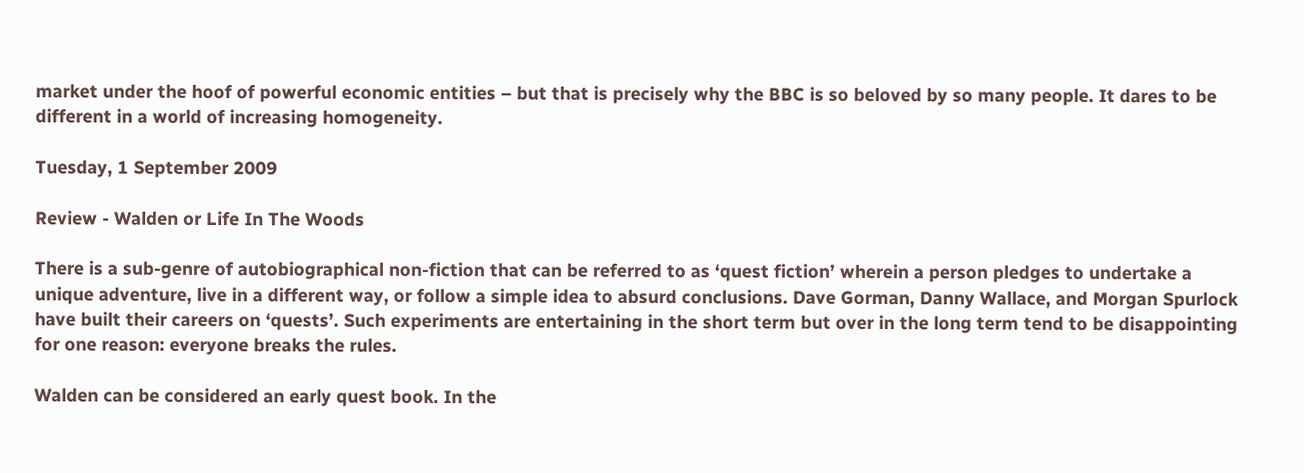market under the hoof of powerful economic entities – but that is precisely why the BBC is so beloved by so many people. It dares to be different in a world of increasing homogeneity.

Tuesday, 1 September 2009

Review - Walden or Life In The Woods

There is a sub-genre of autobiographical non-fiction that can be referred to as ‘quest fiction’ wherein a person pledges to undertake a unique adventure, live in a different way, or follow a simple idea to absurd conclusions. Dave Gorman, Danny Wallace, and Morgan Spurlock have built their careers on ‘quests’. Such experiments are entertaining in the short term but over in the long term tend to be disappointing for one reason: everyone breaks the rules.

Walden can be considered an early quest book. In the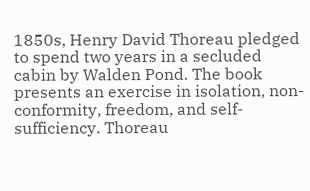1850s, Henry David Thoreau pledged to spend two years in a secluded cabin by Walden Pond. The book presents an exercise in isolation, non-conformity, freedom, and self-sufficiency. Thoreau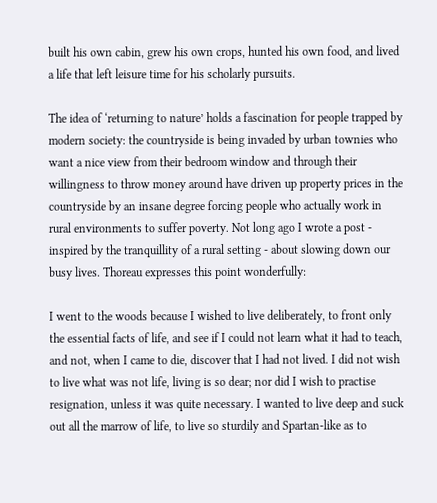built his own cabin, grew his own crops, hunted his own food, and lived a life that left leisure time for his scholarly pursuits.

The idea of ‘returning to nature’ holds a fascination for people trapped by modern society: the countryside is being invaded by urban townies who want a nice view from their bedroom window and through their willingness to throw money around have driven up property prices in the countryside by an insane degree forcing people who actually work in rural environments to suffer poverty. Not long ago I wrote a post - inspired by the tranquillity of a rural setting - about slowing down our busy lives. Thoreau expresses this point wonderfully:

I went to the woods because I wished to live deliberately, to front only the essential facts of life, and see if I could not learn what it had to teach, and not, when I came to die, discover that I had not lived. I did not wish to live what was not life, living is so dear; nor did I wish to practise resignation, unless it was quite necessary. I wanted to live deep and suck out all the marrow of life, to live so sturdily and Spartan-like as to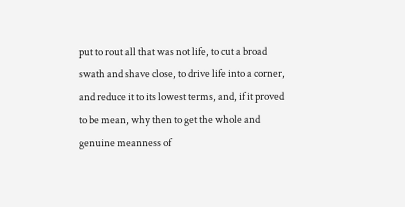put to rout all that was not life, to cut a broad swath and shave close, to drive life into a corner, and reduce it to its lowest terms, and, if it proved to be mean, why then to get the whole and genuine meanness of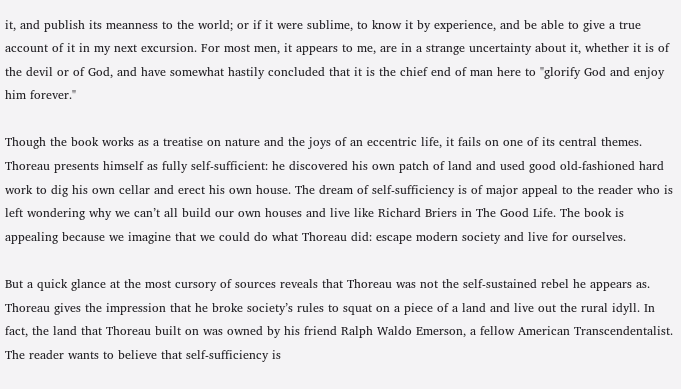it, and publish its meanness to the world; or if it were sublime, to know it by experience, and be able to give a true account of it in my next excursion. For most men, it appears to me, are in a strange uncertainty about it, whether it is of the devil or of God, and have somewhat hastily concluded that it is the chief end of man here to "glorify God and enjoy him forever."

Though the book works as a treatise on nature and the joys of an eccentric life, it fails on one of its central themes. Thoreau presents himself as fully self-sufficient: he discovered his own patch of land and used good old-fashioned hard work to dig his own cellar and erect his own house. The dream of self-sufficiency is of major appeal to the reader who is left wondering why we can’t all build our own houses and live like Richard Briers in The Good Life. The book is appealing because we imagine that we could do what Thoreau did: escape modern society and live for ourselves.

But a quick glance at the most cursory of sources reveals that Thoreau was not the self-sustained rebel he appears as. Thoreau gives the impression that he broke society’s rules to squat on a piece of a land and live out the rural idyll. In fact, the land that Thoreau built on was owned by his friend Ralph Waldo Emerson, a fellow American Transcendentalist. The reader wants to believe that self-sufficiency is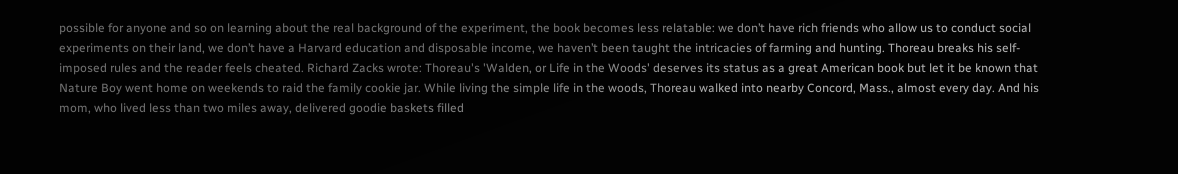possible for anyone and so on learning about the real background of the experiment, the book becomes less relatable: we don’t have rich friends who allow us to conduct social experiments on their land, we don’t have a Harvard education and disposable income, we haven’t been taught the intricacies of farming and hunting. Thoreau breaks his self-imposed rules and the reader feels cheated. Richard Zacks wrote: Thoreau's 'Walden, or Life in the Woods' deserves its status as a great American book but let it be known that Nature Boy went home on weekends to raid the family cookie jar. While living the simple life in the woods, Thoreau walked into nearby Concord, Mass., almost every day. And his mom, who lived less than two miles away, delivered goodie baskets filled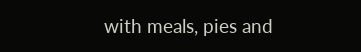with meals, pies and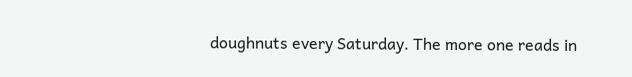doughnuts every Saturday. The more one reads in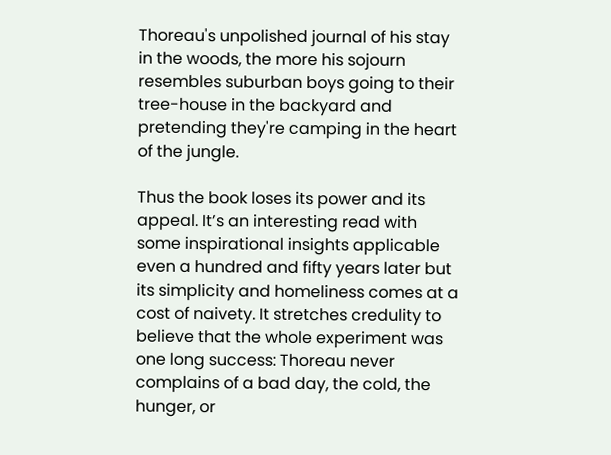Thoreau's unpolished journal of his stay in the woods, the more his sojourn resembles suburban boys going to their tree-house in the backyard and pretending they're camping in the heart of the jungle.

Thus the book loses its power and its appeal. It’s an interesting read with some inspirational insights applicable even a hundred and fifty years later but its simplicity and homeliness comes at a cost of naivety. It stretches credulity to believe that the whole experiment was one long success: Thoreau never complains of a bad day, the cold, the hunger, or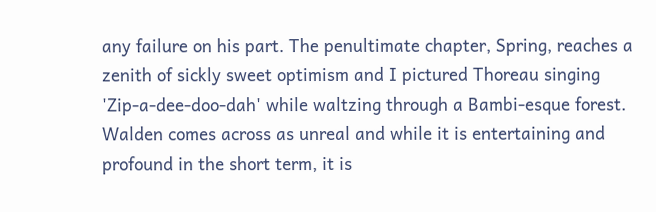any failure on his part. The penultimate chapter, Spring, reaches a zenith of sickly sweet optimism and I pictured Thoreau singing 'Zip-a-dee-doo-dah' while waltzing through a Bambi-esque forest. Walden comes across as unreal and while it is entertaining and profound in the short term, it is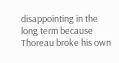disappointing in the long term because Thoreau broke his own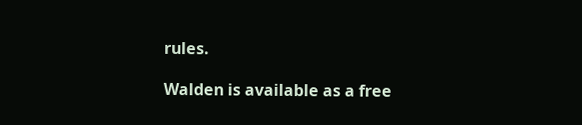rules.

Walden is available as a free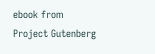ebook from Project Gutenberg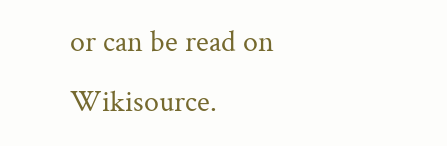or can be read on Wikisource.